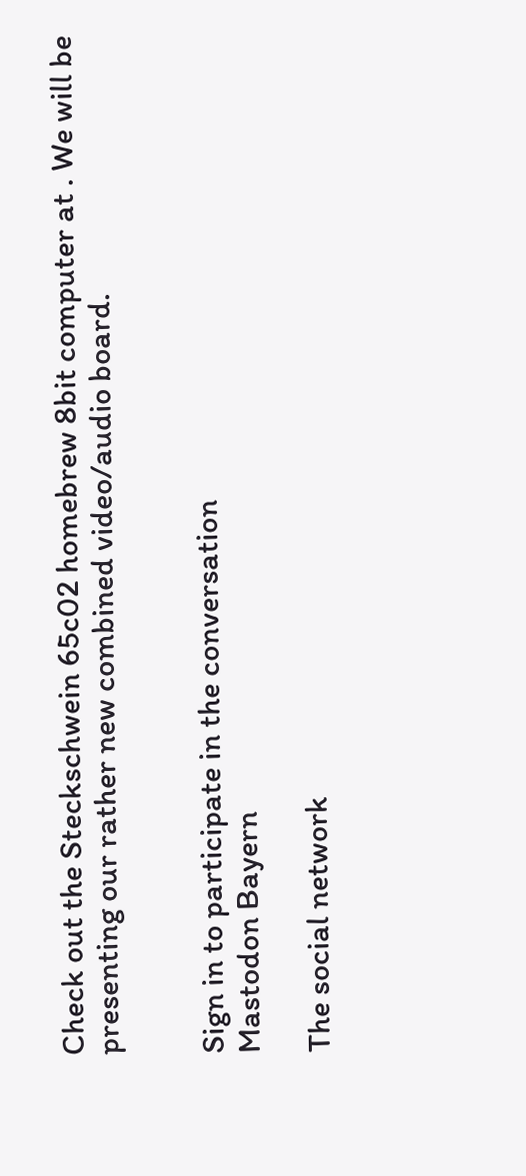Check out the Steckschwein 65c02 homebrew 8bit computer at . We will be presenting our rather new combined video/audio board.


Sign in to participate in the conversation
Mastodon Bayern

The social network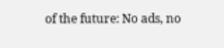of the future: No ads, no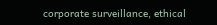corporate surveillance, ethical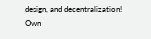design, and decentralization! Own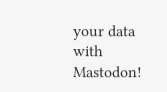your data with Mastodon!